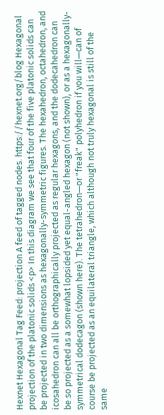Hexnet Hexagonal Tag Feed: projection A feed of tagged nodes. https://hexnet.org/blog Hexagonal projection of the platonic solids <p> In this diagram we see that four of the five platonic solids can be projected in two dimensions as hexagonally-symmetric figures. The hexahedron, octahedron, and icosahedron can all be orthographically projected as regular hexagons, and the dodecahedron can be so projected as a somewhat lopsided yet equal-angled hexagon (not shown), or as a hexagonally-symmetrical dodecagon (shown here). The tetrahedron—or "freak" polyhedron if you will—can of course be projected as an equilateral triangle, which although not truly hexagonal is still of the same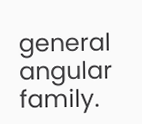general angular family.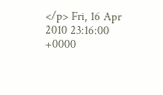</p> Fri, 16 Apr 2010 23:16:00 +0000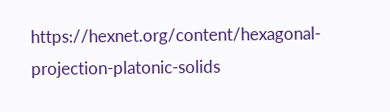https://hexnet.org/content/hexagonal-projection-platonic-solids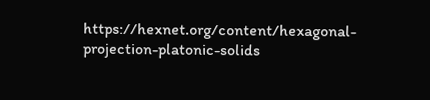https://hexnet.org/content/hexagonal-projection-platonic-solids